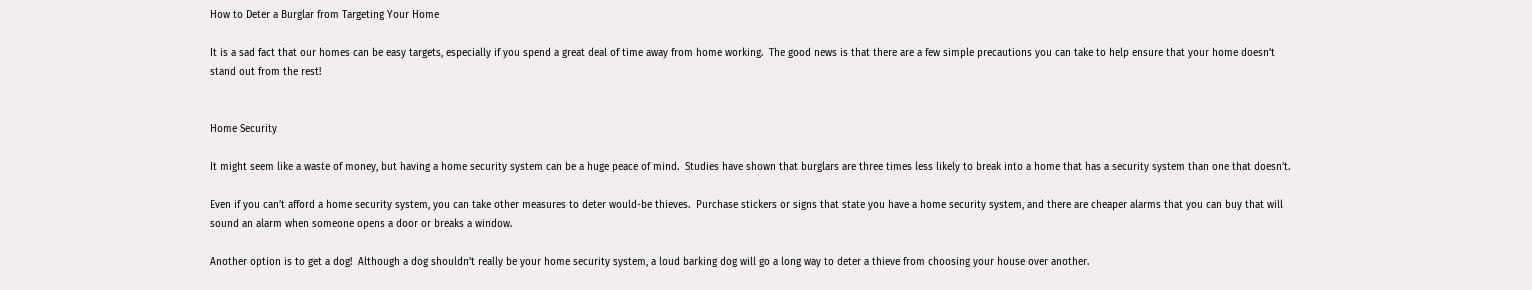How to Deter a Burglar from Targeting Your Home

It is a sad fact that our homes can be easy targets, especially if you spend a great deal of time away from home working.  The good news is that there are a few simple precautions you can take to help ensure that your home doesn’t stand out from the rest!


Home Security

It might seem like a waste of money, but having a home security system can be a huge peace of mind.  Studies have shown that burglars are three times less likely to break into a home that has a security system than one that doesn’t.

Even if you can’t afford a home security system, you can take other measures to deter would-be thieves.  Purchase stickers or signs that state you have a home security system, and there are cheaper alarms that you can buy that will sound an alarm when someone opens a door or breaks a window.

Another option is to get a dog!  Although a dog shouldn’t really be your home security system, a loud barking dog will go a long way to deter a thieve from choosing your house over another.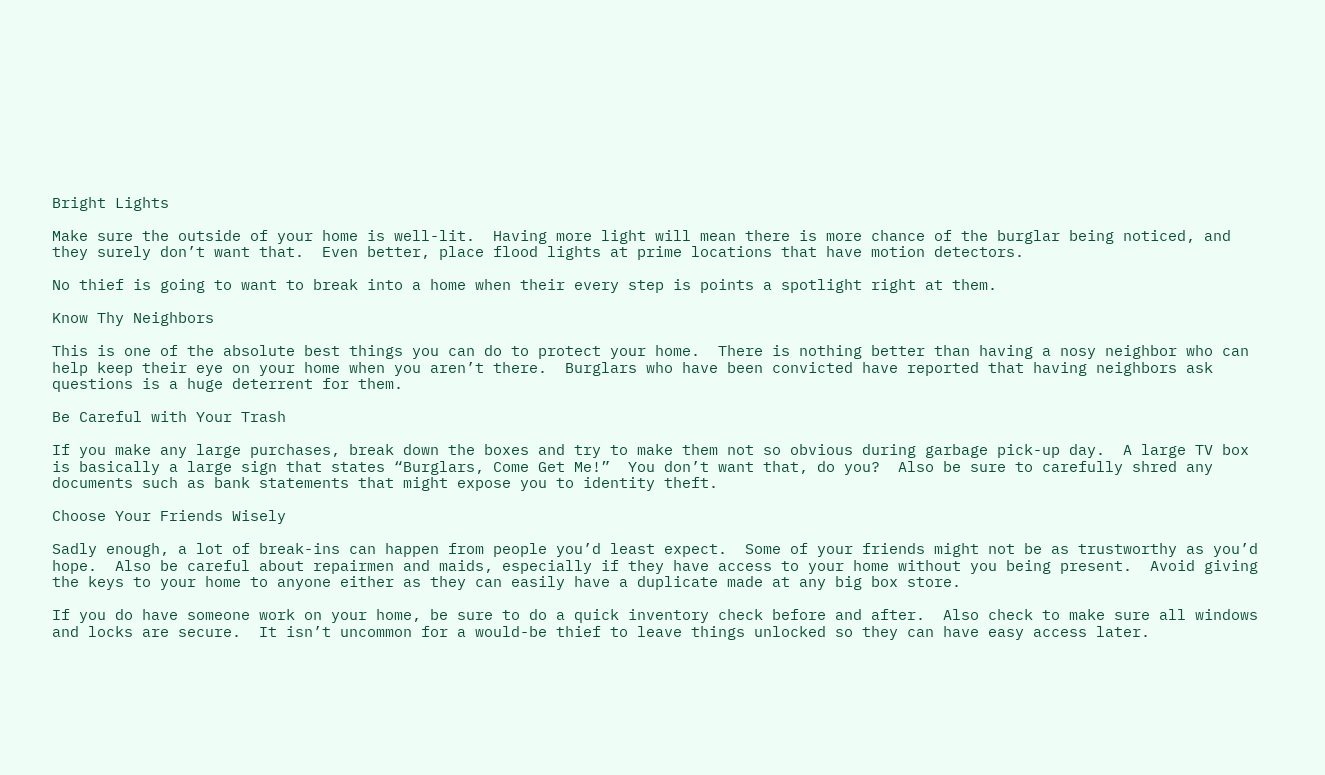Bright Lights

Make sure the outside of your home is well-lit.  Having more light will mean there is more chance of the burglar being noticed, and they surely don’t want that.  Even better, place flood lights at prime locations that have motion detectors.

No thief is going to want to break into a home when their every step is points a spotlight right at them.

Know Thy Neighbors

This is one of the absolute best things you can do to protect your home.  There is nothing better than having a nosy neighbor who can help keep their eye on your home when you aren’t there.  Burglars who have been convicted have reported that having neighbors ask questions is a huge deterrent for them.

Be Careful with Your Trash

If you make any large purchases, break down the boxes and try to make them not so obvious during garbage pick-up day.  A large TV box is basically a large sign that states “Burglars, Come Get Me!”  You don’t want that, do you?  Also be sure to carefully shred any documents such as bank statements that might expose you to identity theft.

Choose Your Friends Wisely

Sadly enough, a lot of break-ins can happen from people you’d least expect.  Some of your friends might not be as trustworthy as you’d hope.  Also be careful about repairmen and maids, especially if they have access to your home without you being present.  Avoid giving the keys to your home to anyone either as they can easily have a duplicate made at any big box store.

If you do have someone work on your home, be sure to do a quick inventory check before and after.  Also check to make sure all windows and locks are secure.  It isn’t uncommon for a would-be thief to leave things unlocked so they can have easy access later.